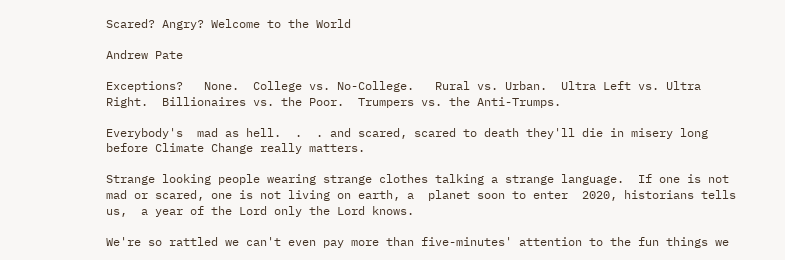Scared? Angry? Welcome to the World

Andrew Pate

Exceptions?   None.  College vs. No-College.   Rural vs. Urban.  Ultra Left vs. Ultra Right.  Billionaires vs. the Poor.  Trumpers vs. the Anti-Trumps.

Everybody's  mad as hell.  .  . and scared, scared to death they'll die in misery long before Climate Change really matters.

Strange looking people wearing strange clothes talking a strange language.  If one is not mad or scared, one is not living on earth, a  planet soon to enter  2020, historians tells us,  a year of the Lord only the Lord knows.

We're so rattled we can't even pay more than five-minutes' attention to the fun things we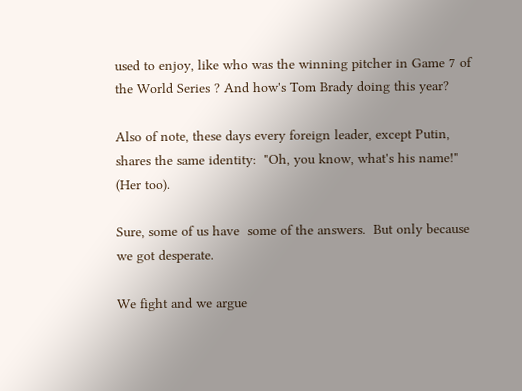used to enjoy, like who was the winning pitcher in Game 7 of the World Series ? And how's Tom Brady doing this year?

Also of note, these days every foreign leader, except Putin, shares the same identity:  "Oh, you know, what's his name!" (Her too).

Sure, some of us have  some of the answers.  But only because we got desperate.

We fight and we argue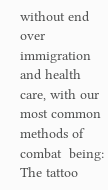without end over immigration and health care, with our most common  methods of combat  being:  The tattoo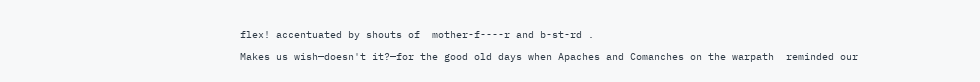flex! accentuated by shouts of  mother-f----r and b-st-rd .

Makes us wish—doesn't it?—for the good old days when Apaches and Comanches on the warpath  reminded our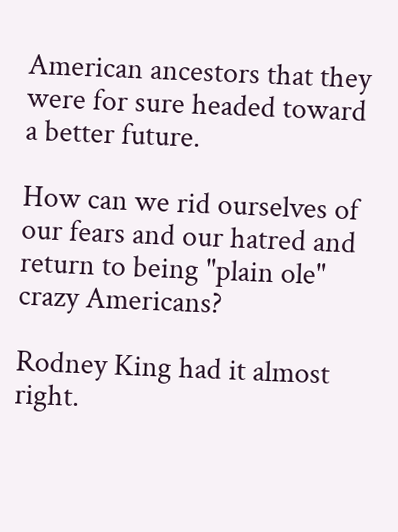American ancestors that they were for sure headed toward a better future.

How can we rid ourselves of our fears and our hatred and return to being "plain ole" crazy Americans?

Rodney King had it almost right.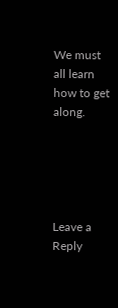We must all learn how to get along.





Leave a Reply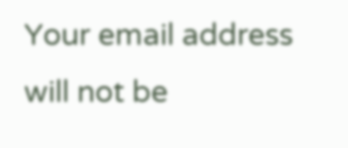Your email address will not be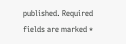published. Required fields are marked *